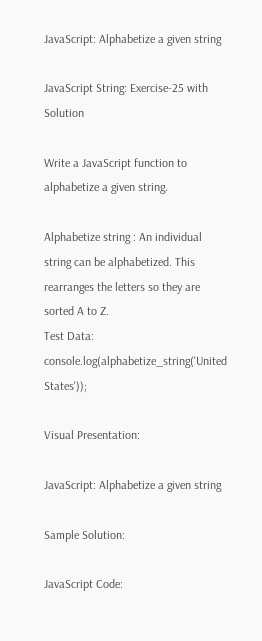JavaScript: Alphabetize a given string

JavaScript String: Exercise-25 with Solution

Write a JavaScript function to alphabetize a given string.

Alphabetize string : An individual string can be alphabetized. This rearranges the letters so they are sorted A to Z.
Test Data:
console.log(alphabetize_string('United States'));

Visual Presentation:

JavaScript: Alphabetize a given string

Sample Solution:

JavaScript Code: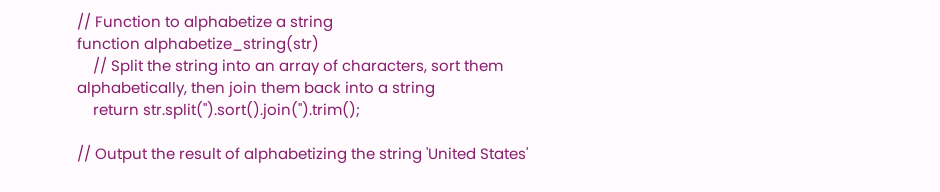// Function to alphabetize a string
function alphabetize_string(str)
    // Split the string into an array of characters, sort them alphabetically, then join them back into a string
    return str.split('').sort().join('').trim();

// Output the result of alphabetizing the string 'United States'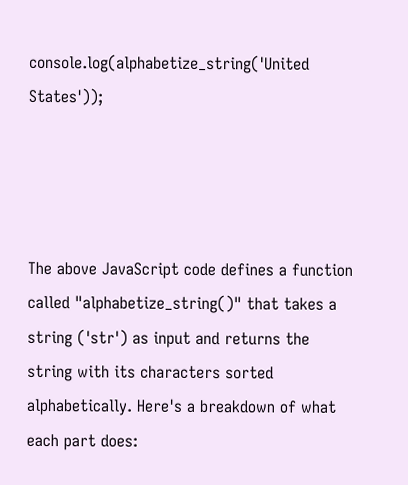console.log(alphabetize_string('United States'));




The above JavaScript code defines a function called "alphabetize_string()" that takes a string ('str') as input and returns the string with its characters sorted alphabetically. Here's a breakdown of what each part does: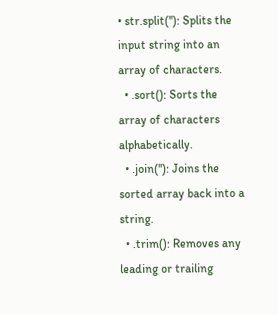• str.split(''): Splits the input string into an array of characters.
  • .sort(): Sorts the array of characters alphabetically.
  • .join(''): Joins the sorted array back into a string.
  • .trim(): Removes any leading or trailing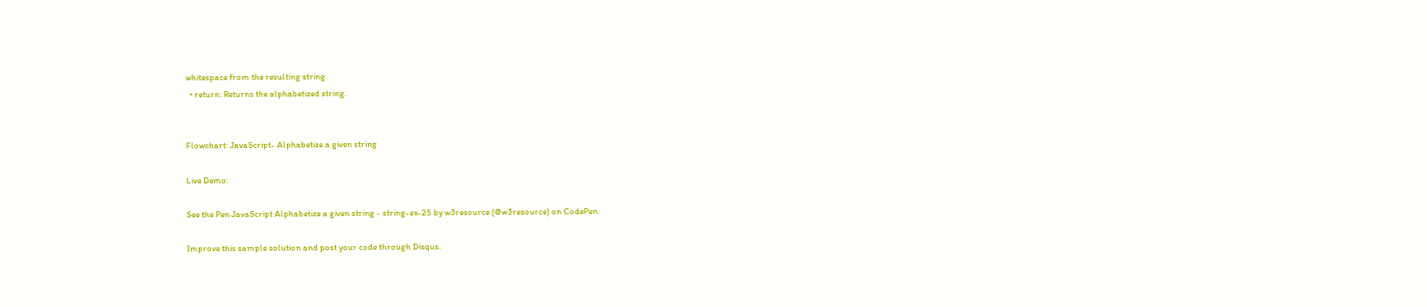whitespace from the resulting string.
  • return: Returns the alphabetized string.


Flowchart: JavaScript- Alphabetize a given string

Live Demo:

See the Pen JavaScript Alphabetize a given string - string-ex-25 by w3resource (@w3resource) on CodePen.

Improve this sample solution and post your code through Disqus.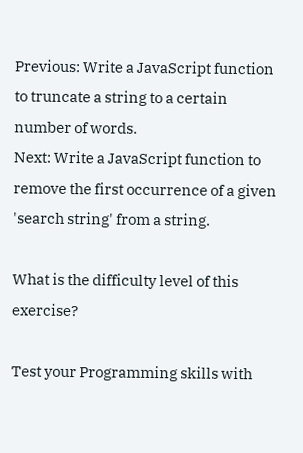Previous: Write a JavaScript function to truncate a string to a certain number of words.
Next: Write a JavaScript function to remove the first occurrence of a given 'search string' from a string.

What is the difficulty level of this exercise?

Test your Programming skills with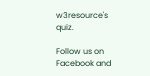w3resource's quiz.

Follow us on Facebook and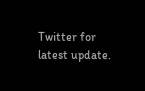Twitter for latest update.